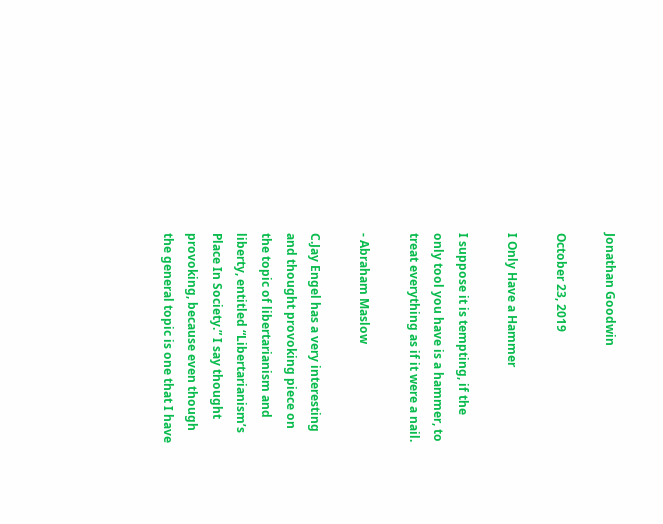Jonathan Goodwin

October 23, 2019

I Only Have a Hammer

I suppose it is tempting, if the only tool you have is a hammer, to treat everything as if it were a nail.

- Abraham Maslow

C.Jay Engel has a very interesting and thought provoking piece on the topic of libertarianism and liberty, entitled “Libertarianism’s Place In Society.” I say thought provoking, because even though the general topic is one that I have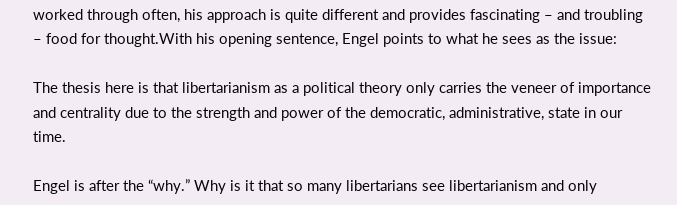worked through often, his approach is quite different and provides fascinating – and troubling – food for thought.With his opening sentence, Engel points to what he sees as the issue:

The thesis here is that libertarianism as a political theory only carries the veneer of importance and centrality due to the strength and power of the democratic, administrative, state in our time.

Engel is after the “why.” Why is it that so many libertarians see libertarianism and only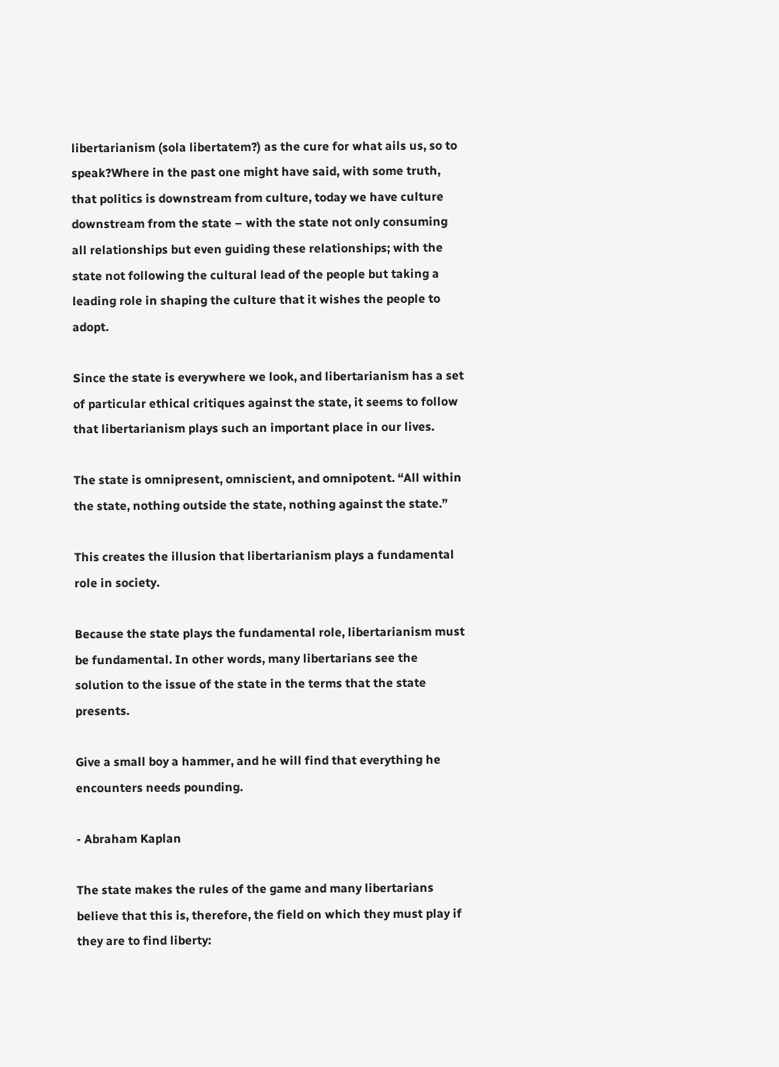libertarianism (sola libertatem?) as the cure for what ails us, so to speak?Where in the past one might have said, with some truth, that politics is downstream from culture, today we have culture downstream from the state – with the state not only consuming all relationships but even guiding these relationships; with the state not following the cultural lead of the people but taking a leading role in shaping the culture that it wishes the people to adopt.

Since the state is everywhere we look, and libertarianism has a set of particular ethical critiques against the state, it seems to follow that libertarianism plays such an important place in our lives.

The state is omnipresent, omniscient, and omnipotent. “All within the state, nothing outside the state, nothing against the state.”

This creates the illusion that libertarianism plays a fundamental role in society.

Because the state plays the fundamental role, libertarianism must be fundamental. In other words, many libertarians see the solution to the issue of the state in the terms that the state presents.

Give a small boy a hammer, and he will find that everything he encounters needs pounding.

- Abraham Kaplan

The state makes the rules of the game and many libertarians believe that this is, therefore, the field on which they must play if they are to find liberty: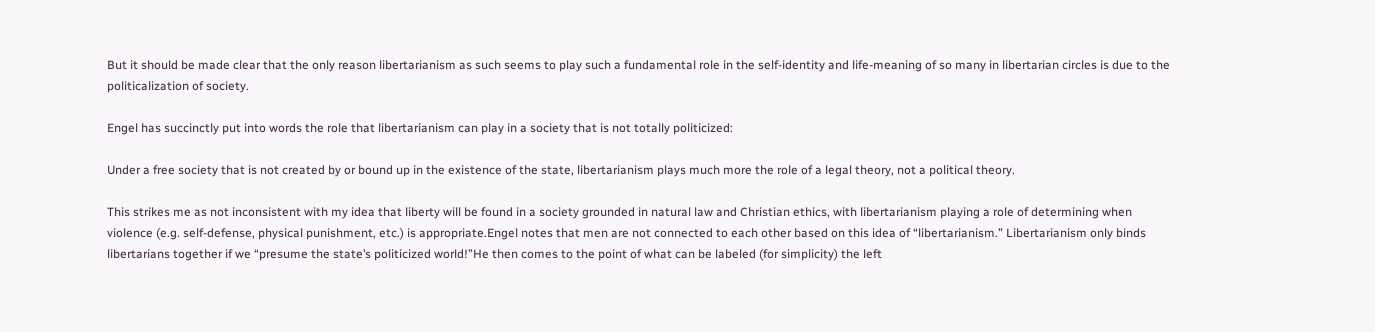But it should be made clear that the only reason libertarianism as such seems to play such a fundamental role in the self-identity and life-meaning of so many in libertarian circles is due to the politicalization of society.

Engel has succinctly put into words the role that libertarianism can play in a society that is not totally politicized:

Under a free society that is not created by or bound up in the existence of the state, libertarianism plays much more the role of a legal theory, not a political theory.

This strikes me as not inconsistent with my idea that liberty will be found in a society grounded in natural law and Christian ethics, with libertarianism playing a role of determining when violence (e.g. self-defense, physical punishment, etc.) is appropriate.Engel notes that men are not connected to each other based on this idea of “libertarianism.” Libertarianism only binds libertarians together if we “presume the state’s politicized world!”He then comes to the point of what can be labeled (for simplicity) the left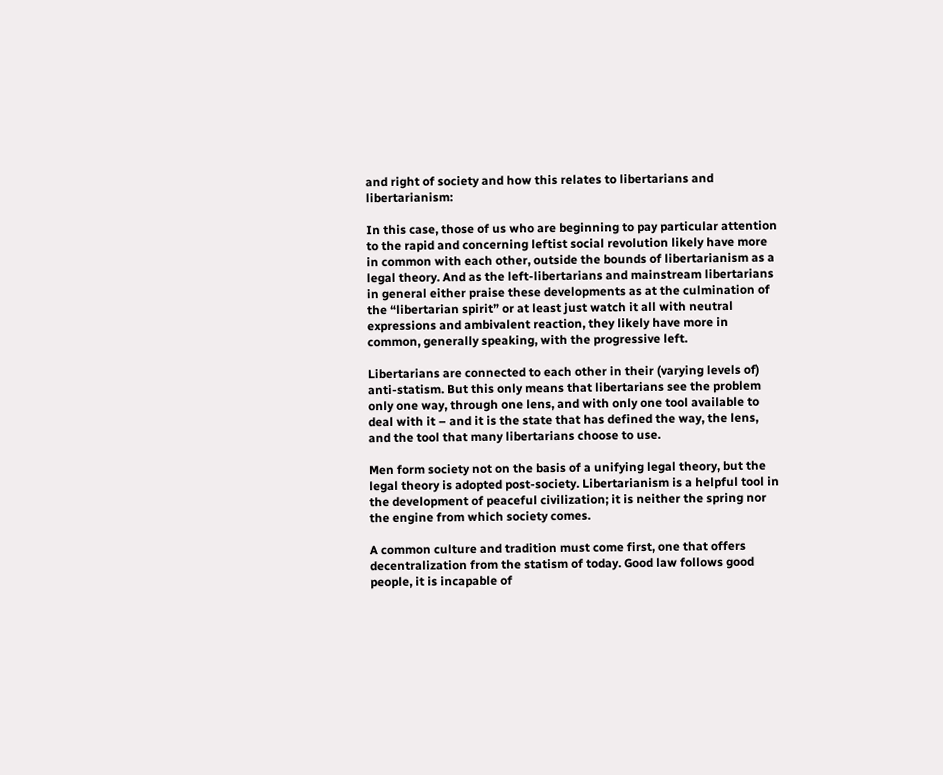and right of society and how this relates to libertarians and libertarianism:

In this case, those of us who are beginning to pay particular attention to the rapid and concerning leftist social revolution likely have more in common with each other, outside the bounds of libertarianism as a legal theory. And as the left-libertarians and mainstream libertarians in general either praise these developments as at the culmination of the “libertarian spirit” or at least just watch it all with neutral expressions and ambivalent reaction, they likely have more in common, generally speaking, with the progressive left.

Libertarians are connected to each other in their (varying levels of) anti-statism. But this only means that libertarians see the problem only one way, through one lens, and with only one tool available to deal with it – and it is the state that has defined the way, the lens, and the tool that many libertarians choose to use.

Men form society not on the basis of a unifying legal theory, but the legal theory is adopted post-society. Libertarianism is a helpful tool in the development of peaceful civilization; it is neither the spring nor the engine from which society comes.

A common culture and tradition must come first, one that offers decentralization from the statism of today. Good law follows good people, it is incapable of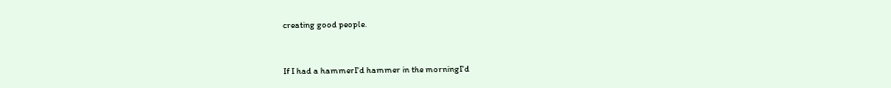creating good people.


If I had a hammerI'd hammer in the morningI'd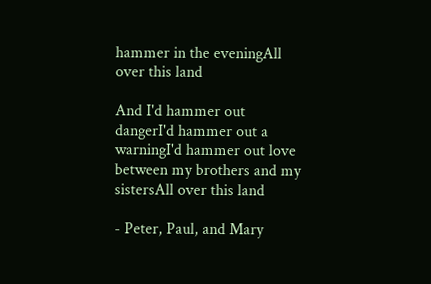hammer in the eveningAll over this land

And I'd hammer out dangerI'd hammer out a warningI'd hammer out love between my brothers and my sistersAll over this land

- Peter, Paul, and Mary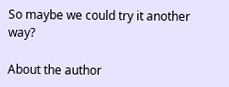So maybe we could try it another way?

About the author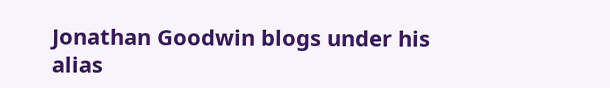Jonathan Goodwin blogs under his alias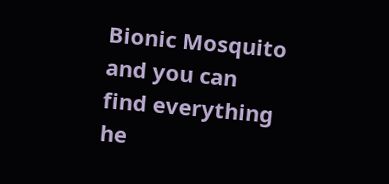Bionic Mosquito and you can find everything he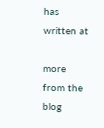has written at

more from the blog